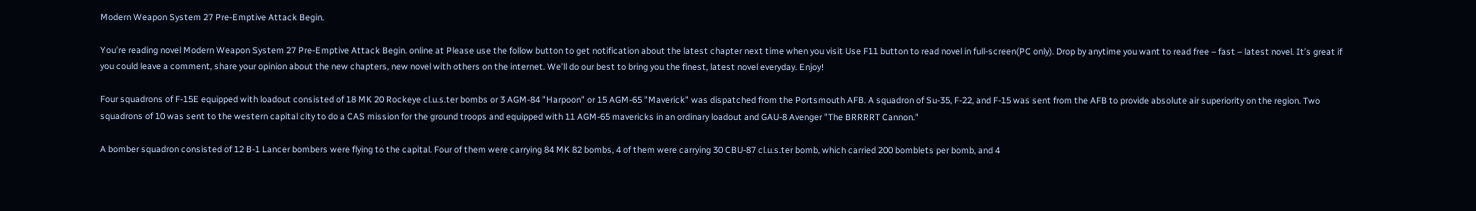Modern Weapon System 27 Pre-Emptive Attack Begin.

You’re reading novel Modern Weapon System 27 Pre-Emptive Attack Begin. online at Please use the follow button to get notification about the latest chapter next time when you visit Use F11 button to read novel in full-screen(PC only). Drop by anytime you want to read free – fast – latest novel. It’s great if you could leave a comment, share your opinion about the new chapters, new novel with others on the internet. We’ll do our best to bring you the finest, latest novel everyday. Enjoy!

Four squadrons of F-15E equipped with loadout consisted of 18 MK 20 Rockeye cl.u.s.ter bombs or 3 AGM-84 "Harpoon" or 15 AGM-65 "Maverick" was dispatched from the Portsmouth AFB. A squadron of Su-35, F-22, and F-15 was sent from the AFB to provide absolute air superiority on the region. Two squadrons of 10 was sent to the western capital city to do a CAS mission for the ground troops and equipped with 11 AGM-65 mavericks in an ordinary loadout and GAU-8 Avenger "The BRRRRT Cannon."

A bomber squadron consisted of 12 B-1 Lancer bombers were flying to the capital. Four of them were carrying 84 MK 82 bombs, 4 of them were carrying 30 CBU-87 cl.u.s.ter bomb, which carried 200 bomblets per bomb, and 4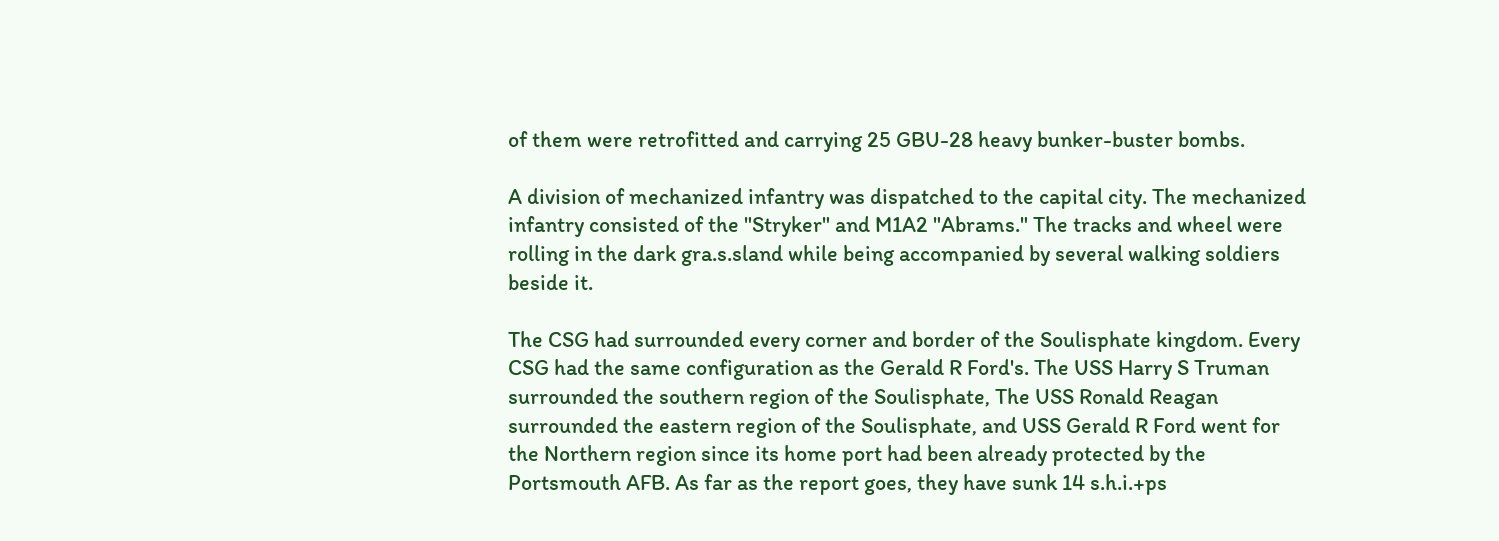of them were retrofitted and carrying 25 GBU-28 heavy bunker-buster bombs.

A division of mechanized infantry was dispatched to the capital city. The mechanized infantry consisted of the "Stryker" and M1A2 "Abrams." The tracks and wheel were rolling in the dark gra.s.sland while being accompanied by several walking soldiers beside it.

The CSG had surrounded every corner and border of the Soulisphate kingdom. Every CSG had the same configuration as the Gerald R Ford's. The USS Harry S Truman surrounded the southern region of the Soulisphate, The USS Ronald Reagan surrounded the eastern region of the Soulisphate, and USS Gerald R Ford went for the Northern region since its home port had been already protected by the Portsmouth AFB. As far as the report goes, they have sunk 14 s.h.i.+ps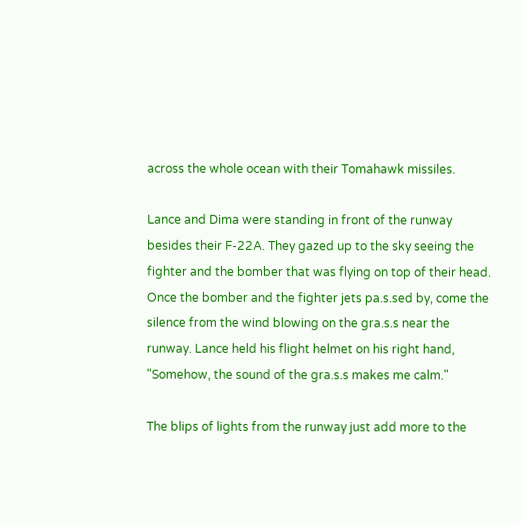across the whole ocean with their Tomahawk missiles.

Lance and Dima were standing in front of the runway besides their F-22A. They gazed up to the sky seeing the fighter and the bomber that was flying on top of their head. Once the bomber and the fighter jets pa.s.sed by, come the silence from the wind blowing on the gra.s.s near the runway. Lance held his flight helmet on his right hand, "Somehow, the sound of the gra.s.s makes me calm."

The blips of lights from the runway just add more to the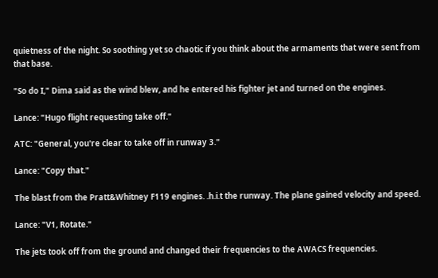quietness of the night. So soothing yet so chaotic if you think about the armaments that were sent from that base.

"So do I," Dima said as the wind blew, and he entered his fighter jet and turned on the engines.

Lance: "Hugo flight requesting take off."

ATC: "General, you're clear to take off in runway 3."

Lance: "Copy that."

The blast from the Pratt&Whitney F119 engines. .h.i.t the runway. The plane gained velocity and speed.

Lance: "V1, Rotate."

The jets took off from the ground and changed their frequencies to the AWACS frequencies.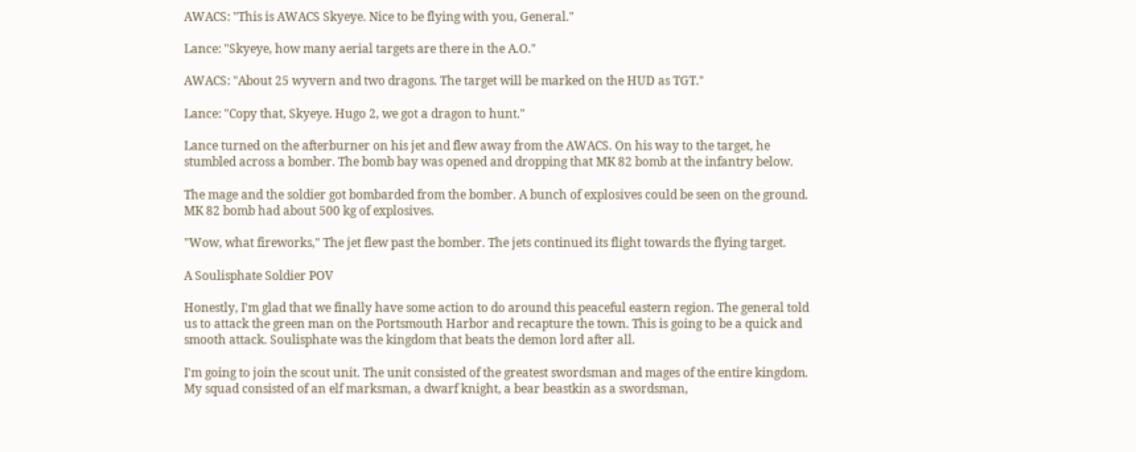AWACS: "This is AWACS Skyeye. Nice to be flying with you, General."

Lance: "Skyeye, how many aerial targets are there in the A.O."

AWACS: "About 25 wyvern and two dragons. The target will be marked on the HUD as TGT."

Lance: "Copy that, Skyeye. Hugo 2, we got a dragon to hunt."

Lance turned on the afterburner on his jet and flew away from the AWACS. On his way to the target, he stumbled across a bomber. The bomb bay was opened and dropping that MK 82 bomb at the infantry below.

The mage and the soldier got bombarded from the bomber. A bunch of explosives could be seen on the ground. MK 82 bomb had about 500 kg of explosives.

"Wow, what fireworks," The jet flew past the bomber. The jets continued its flight towards the flying target.

A Soulisphate Soldier POV

Honestly, I'm glad that we finally have some action to do around this peaceful eastern region. The general told us to attack the green man on the Portsmouth Harbor and recapture the town. This is going to be a quick and smooth attack. Soulisphate was the kingdom that beats the demon lord after all.

I'm going to join the scout unit. The unit consisted of the greatest swordsman and mages of the entire kingdom. My squad consisted of an elf marksman, a dwarf knight, a bear beastkin as a swordsman,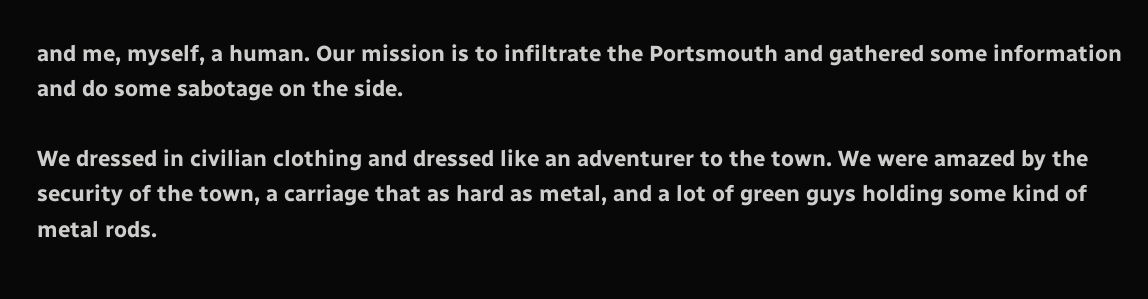and me, myself, a human. Our mission is to infiltrate the Portsmouth and gathered some information and do some sabotage on the side.

We dressed in civilian clothing and dressed like an adventurer to the town. We were amazed by the security of the town, a carriage that as hard as metal, and a lot of green guys holding some kind of metal rods.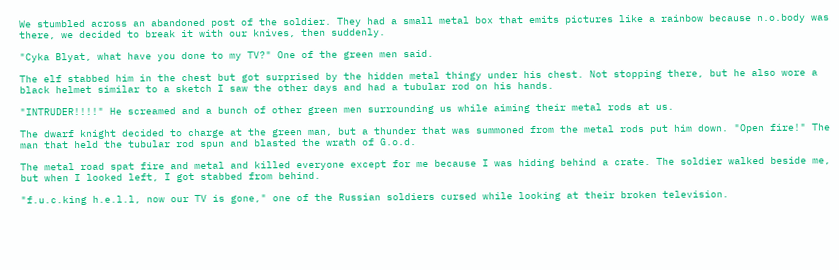We stumbled across an abandoned post of the soldier. They had a small metal box that emits pictures like a rainbow because n.o.body was there, we decided to break it with our knives, then suddenly.

"Cyka Blyat, what have you done to my TV?" One of the green men said.

The elf stabbed him in the chest but got surprised by the hidden metal thingy under his chest. Not stopping there, but he also wore a black helmet similar to a sketch I saw the other days and had a tubular rod on his hands.

"INTRUDER!!!!" He screamed and a bunch of other green men surrounding us while aiming their metal rods at us.

The dwarf knight decided to charge at the green man, but a thunder that was summoned from the metal rods put him down. "Open fire!" The man that held the tubular rod spun and blasted the wrath of G.o.d.

The metal road spat fire and metal and killed everyone except for me because I was hiding behind a crate. The soldier walked beside me, but when I looked left, I got stabbed from behind.

"f.u.c.king h.e.l.l, now our TV is gone," one of the Russian soldiers cursed while looking at their broken television.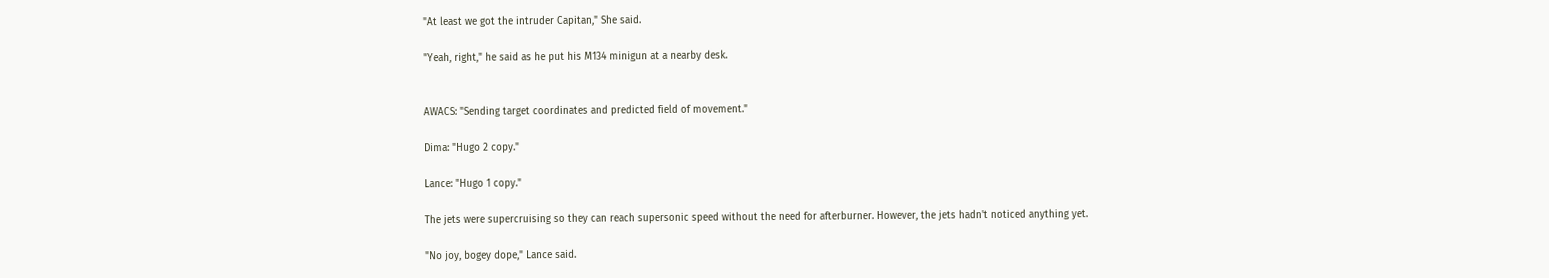"At least we got the intruder Capitan," She said.

"Yeah, right," he said as he put his M134 minigun at a nearby desk.


AWACS: "Sending target coordinates and predicted field of movement."

Dima: "Hugo 2 copy."

Lance: "Hugo 1 copy."

The jets were supercruising so they can reach supersonic speed without the need for afterburner. However, the jets hadn't noticed anything yet.

"No joy, bogey dope," Lance said.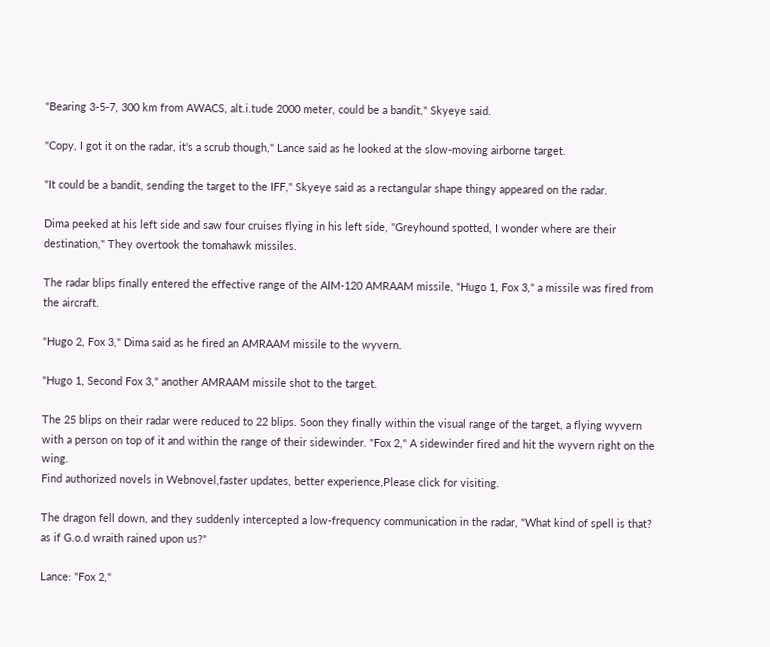"Bearing 3-5-7, 300 km from AWACS, alt.i.tude 2000 meter, could be a bandit," Skyeye said.

"Copy, I got it on the radar, it's a scrub though," Lance said as he looked at the slow-moving airborne target.

"It could be a bandit, sending the target to the IFF," Skyeye said as a rectangular shape thingy appeared on the radar.

Dima peeked at his left side and saw four cruises flying in his left side, "Greyhound spotted, I wonder where are their destination," They overtook the tomahawk missiles.

The radar blips finally entered the effective range of the AIM-120 AMRAAM missile, "Hugo 1, Fox 3," a missile was fired from the aircraft.

"Hugo 2, Fox 3," Dima said as he fired an AMRAAM missile to the wyvern.

"Hugo 1, Second Fox 3," another AMRAAM missile shot to the target.

The 25 blips on their radar were reduced to 22 blips. Soon they finally within the visual range of the target, a flying wyvern with a person on top of it and within the range of their sidewinder. "Fox 2," A sidewinder fired and hit the wyvern right on the wing.
Find authorized novels in Webnovel,faster updates, better experience,Please click for visiting.

The dragon fell down, and they suddenly intercepted a low-frequency communication in the radar, "What kind of spell is that? as if G.o.d wraith rained upon us?"

Lance: "Fox 2,"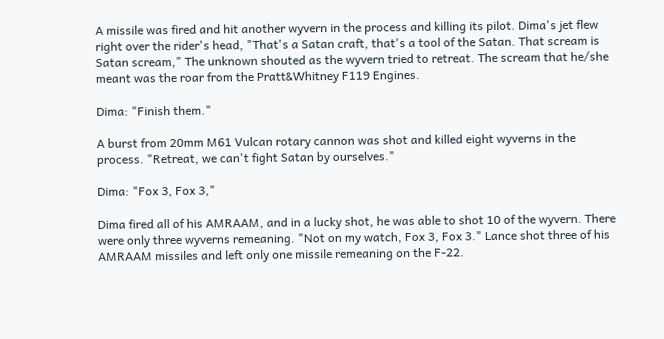A missile was fired and hit another wyvern in the process and killing its pilot. Dima's jet flew right over the rider's head, "That's a Satan craft, that's a tool of the Satan. That scream is Satan scream," The unknown shouted as the wyvern tried to retreat. The scream that he/she meant was the roar from the Pratt&Whitney F119 Engines.

Dima: "Finish them."

A burst from 20mm M61 Vulcan rotary cannon was shot and killed eight wyverns in the process. "Retreat, we can't fight Satan by ourselves."

Dima: "Fox 3, Fox 3,"

Dima fired all of his AMRAAM, and in a lucky shot, he was able to shot 10 of the wyvern. There were only three wyverns remeaning. "Not on my watch, Fox 3, Fox 3." Lance shot three of his AMRAAM missiles and left only one missile remeaning on the F-22.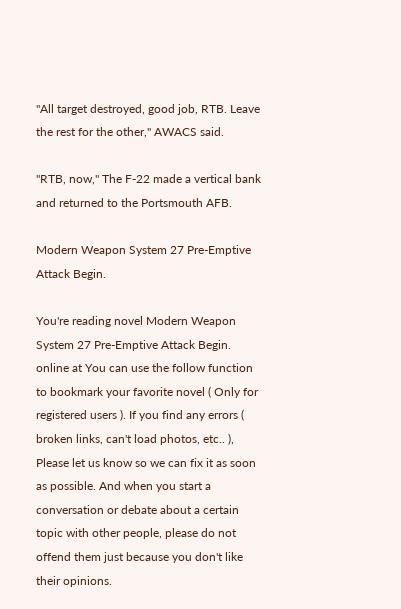"All target destroyed, good job, RTB. Leave the rest for the other," AWACS said.

"RTB, now," The F-22 made a vertical bank and returned to the Portsmouth AFB.

Modern Weapon System 27 Pre-Emptive Attack Begin.

You're reading novel Modern Weapon System 27 Pre-Emptive Attack Begin. online at You can use the follow function to bookmark your favorite novel ( Only for registered users ). If you find any errors ( broken links, can't load photos, etc.. ), Please let us know so we can fix it as soon as possible. And when you start a conversation or debate about a certain topic with other people, please do not offend them just because you don't like their opinions.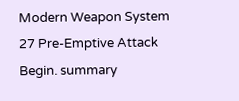Modern Weapon System 27 Pre-Emptive Attack Begin. summary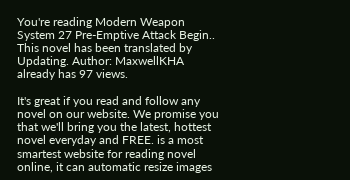You're reading Modern Weapon System 27 Pre-Emptive Attack Begin.. This novel has been translated by Updating. Author: MaxwellKHA already has 97 views.

It's great if you read and follow any novel on our website. We promise you that we'll bring you the latest, hottest novel everyday and FREE. is a most smartest website for reading novel online, it can automatic resize images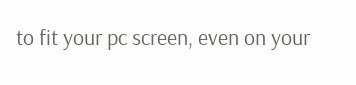to fit your pc screen, even on your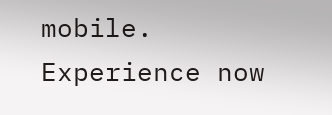mobile. Experience now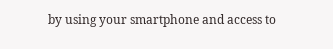by using your smartphone and access to